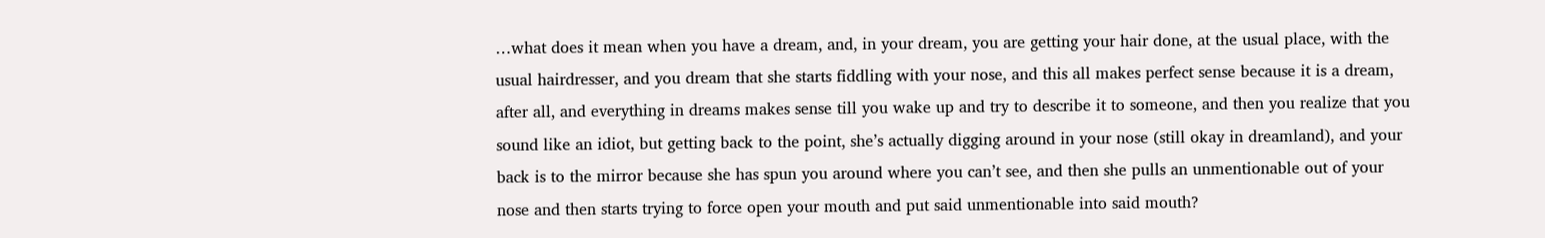…what does it mean when you have a dream, and, in your dream, you are getting your hair done, at the usual place, with the usual hairdresser, and you dream that she starts fiddling with your nose, and this all makes perfect sense because it is a dream, after all, and everything in dreams makes sense till you wake up and try to describe it to someone, and then you realize that you sound like an idiot, but getting back to the point, she’s actually digging around in your nose (still okay in dreamland), and your back is to the mirror because she has spun you around where you can’t see, and then she pulls an unmentionable out of your nose and then starts trying to force open your mouth and put said unmentionable into said mouth?